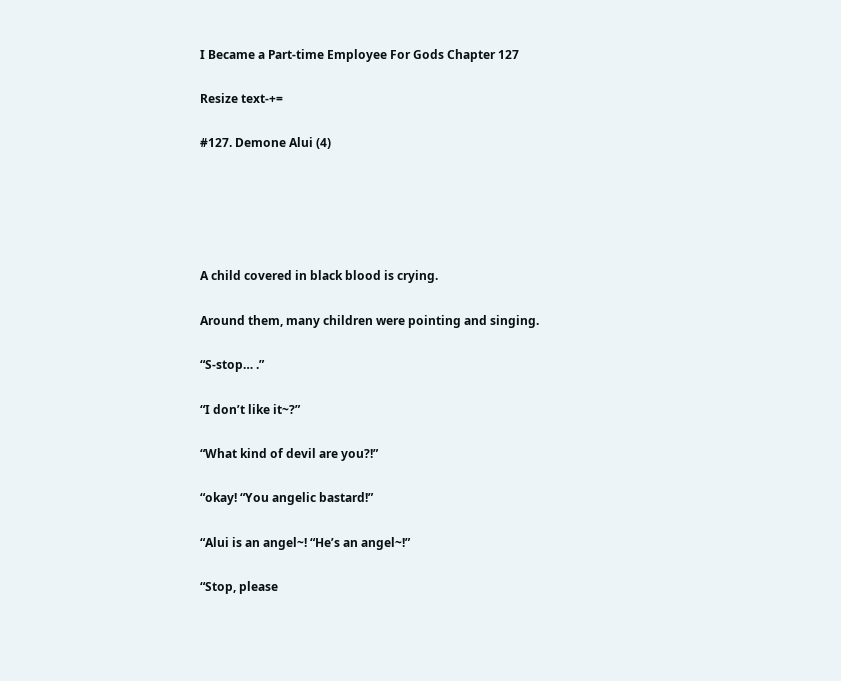I Became a Part-time Employee For Gods Chapter 127

Resize text-+=

#127. Demone Alui (4)





A child covered in black blood is crying.

Around them, many children were pointing and singing.

“S-stop… .”

“I don’t like it~?”

“What kind of devil are you?!”

“okay! “You angelic bastard!”

“Alui is an angel~! “He’s an angel~!”

“Stop, please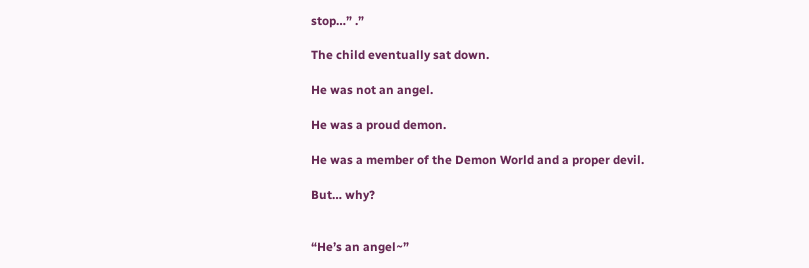stop…” .”

The child eventually sat down.

He was not an angel.

He was a proud demon.

He was a member of the Demon World and a proper devil.

But… why?


“He’s an angel~”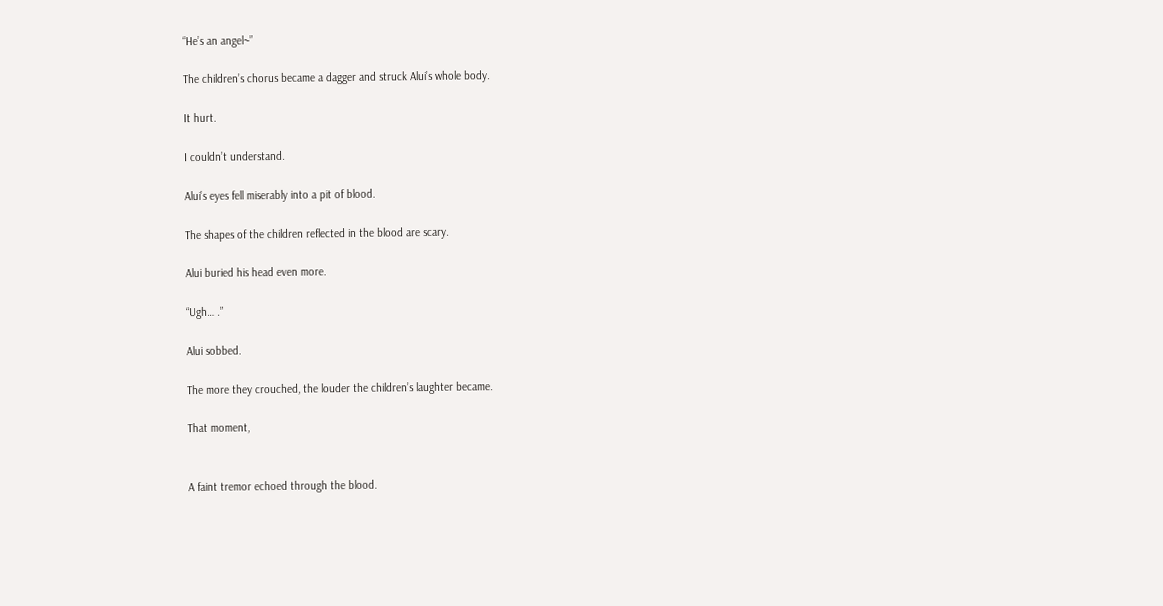“He’s an angel~”

The children’s chorus became a dagger and struck Alui’s whole body.

It hurt.

I couldn’t understand.

Alui’s eyes fell miserably into a pit of blood.

The shapes of the children reflected in the blood are scary.

Alui buried his head even more.

“Ugh… .”

Alui sobbed.

The more they crouched, the louder the children’s laughter became.

That moment,


A faint tremor echoed through the blood.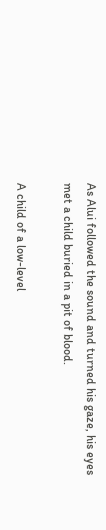As Alui followed the sound and turned his gaze, his eyes met a child buried in a pit of blood.

A child of a low-level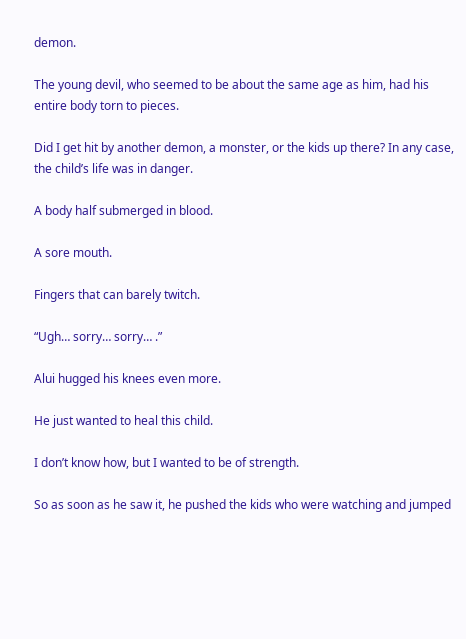demon.

The young devil, who seemed to be about the same age as him, had his entire body torn to pieces.

Did I get hit by another demon, a monster, or the kids up there? In any case, the child’s life was in danger.

A body half submerged in blood.

A sore mouth.

Fingers that can barely twitch.

“Ugh… sorry… sorry… .”

Alui hugged his knees even more.

He just wanted to heal this child.

I don’t know how, but I wanted to be of strength.

So as soon as he saw it, he pushed the kids who were watching and jumped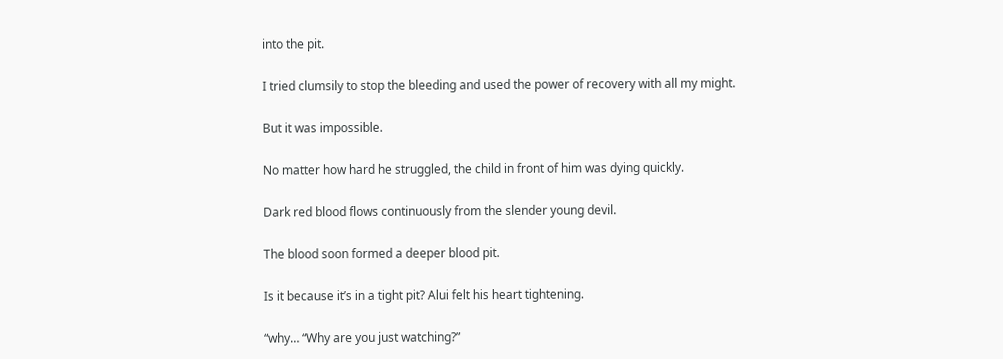into the pit.

I tried clumsily to stop the bleeding and used the power of recovery with all my might.

But it was impossible.

No matter how hard he struggled, the child in front of him was dying quickly.

Dark red blood flows continuously from the slender young devil.

The blood soon formed a deeper blood pit.

Is it because it’s in a tight pit? Alui felt his heart tightening.

“why… “Why are you just watching?”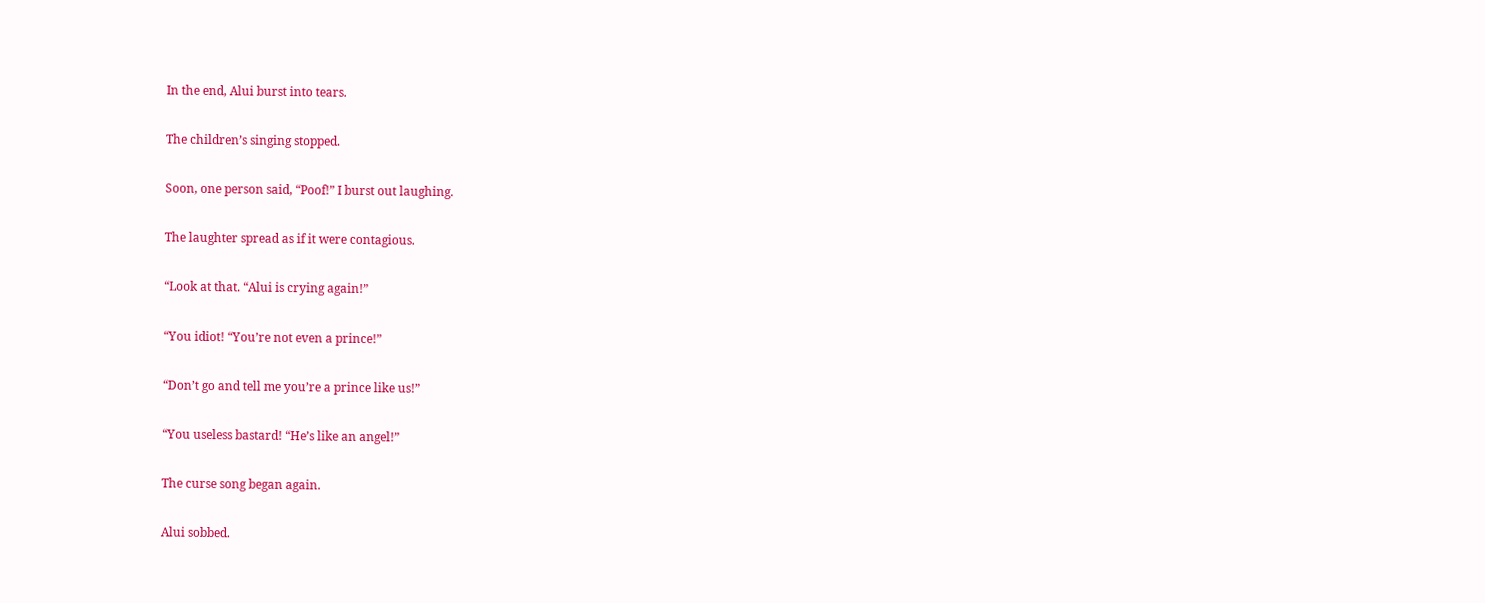In the end, Alui burst into tears.

The children’s singing stopped.

Soon, one person said, “Poof!” I burst out laughing.

The laughter spread as if it were contagious.

“Look at that. “Alui is crying again!”

“You idiot! “You’re not even a prince!”

“Don’t go and tell me you’re a prince like us!”

“You useless bastard! “He’s like an angel!”

The curse song began again.

Alui sobbed.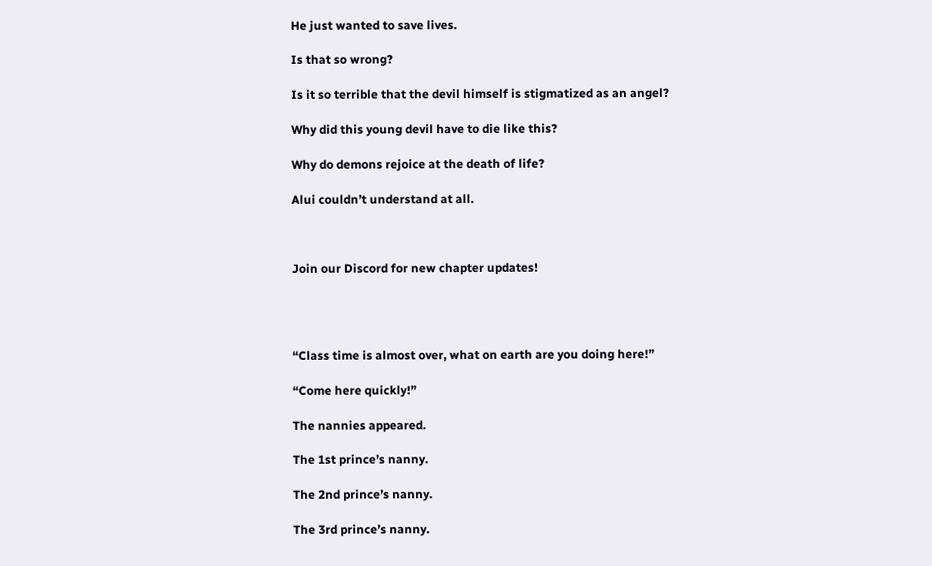He just wanted to save lives.

Is that so wrong?

Is it so terrible that the devil himself is stigmatized as an angel?

Why did this young devil have to die like this?

Why do demons rejoice at the death of life?

Alui couldn’t understand at all.



Join our Discord for new chapter updates!




“Class time is almost over, what on earth are you doing here!”

“Come here quickly!”

The nannies appeared.

The 1st prince’s nanny.

The 2nd prince’s nanny.

The 3rd prince’s nanny.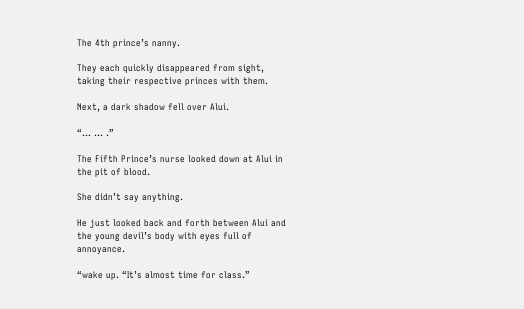The 4th prince’s nanny.

They each quickly disappeared from sight, taking their respective princes with them.

Next, a dark shadow fell over Alui.

“… … .”

The Fifth Prince’s nurse looked down at Alui in the pit of blood.

She didn’t say anything.

He just looked back and forth between Alui and the young devil’s body with eyes full of annoyance.

“wake up. “It’s almost time for class.”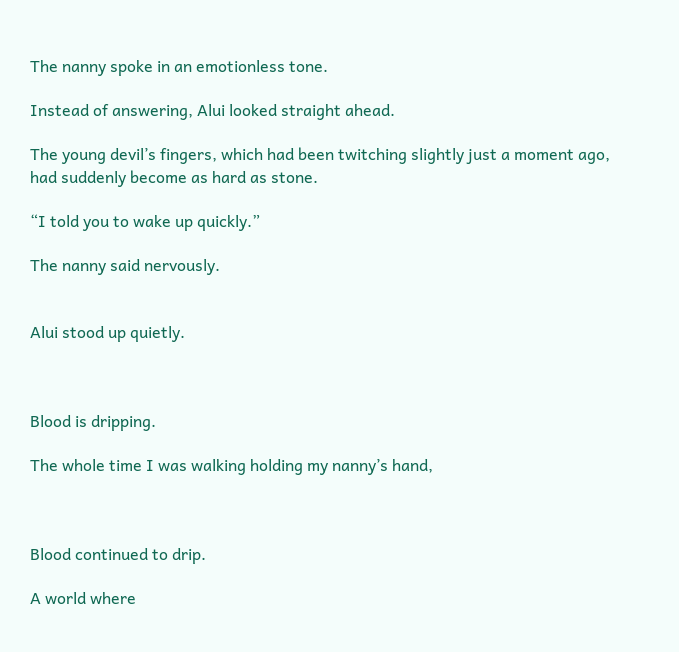The nanny spoke in an emotionless tone.

Instead of answering, Alui looked straight ahead.

The young devil’s fingers, which had been twitching slightly just a moment ago, had suddenly become as hard as stone.

“I told you to wake up quickly.”

The nanny said nervously.


Alui stood up quietly.



Blood is dripping.

The whole time I was walking holding my nanny’s hand,



Blood continued to drip.

A world where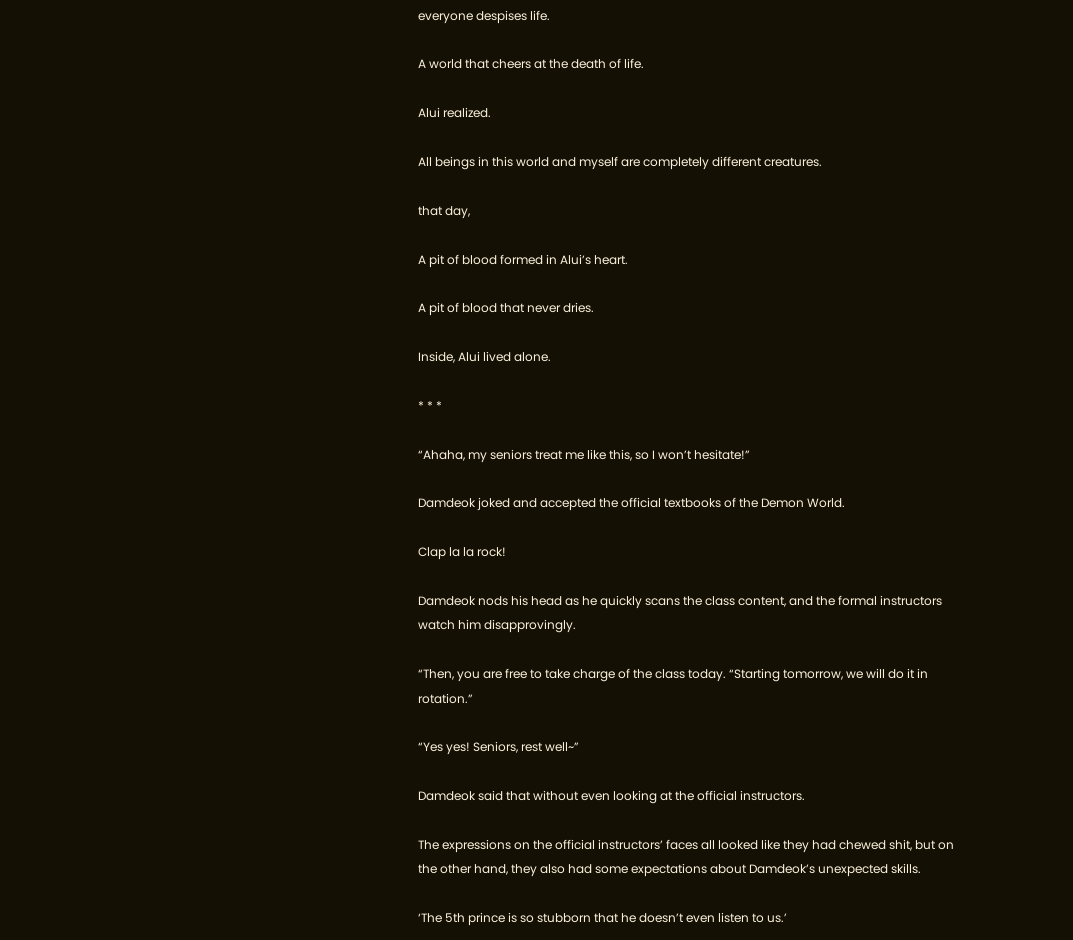everyone despises life.

A world that cheers at the death of life.

Alui realized.

All beings in this world and myself are completely different creatures.

that day,

A pit of blood formed in Alui’s heart.

A pit of blood that never dries.

Inside, Alui lived alone.

* * *

“Ahaha, my seniors treat me like this, so I won’t hesitate!”

Damdeok joked and accepted the official textbooks of the Demon World.

Clap la la rock!

Damdeok nods his head as he quickly scans the class content, and the formal instructors watch him disapprovingly.

“Then, you are free to take charge of the class today. “Starting tomorrow, we will do it in rotation.”

“Yes yes! Seniors, rest well~”

Damdeok said that without even looking at the official instructors.

The expressions on the official instructors’ faces all looked like they had chewed shit, but on the other hand, they also had some expectations about Damdeok’s unexpected skills.

‘The 5th prince is so stubborn that he doesn’t even listen to us.’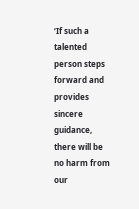‘If such a talented person steps forward and provides sincere guidance, there will be no harm from our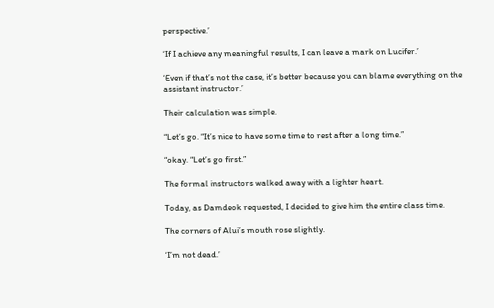perspective.’

‘If I achieve any meaningful results, I can leave a mark on Lucifer.’

‘Even if that’s not the case, it’s better because you can blame everything on the assistant instructor.’

Their calculation was simple.

“Let’s go. “It’s nice to have some time to rest after a long time.”

“okay. “Let’s go first.”

The formal instructors walked away with a lighter heart.

Today, as Damdeok requested, I decided to give him the entire class time.

The corners of Alui’s mouth rose slightly.

‘I’m not dead.’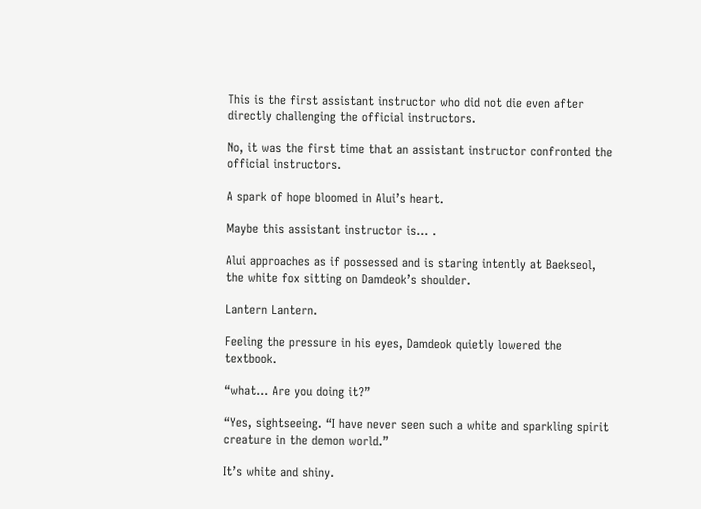This is the first assistant instructor who did not die even after directly challenging the official instructors.

No, it was the first time that an assistant instructor confronted the official instructors.

A spark of hope bloomed in Alui’s heart.

Maybe this assistant instructor is… .

Alui approaches as if possessed and is staring intently at Baekseol, the white fox sitting on Damdeok’s shoulder.

Lantern Lantern.

Feeling the pressure in his eyes, Damdeok quietly lowered the textbook.

“what… Are you doing it?”

“Yes, sightseeing. “I have never seen such a white and sparkling spirit creature in the demon world.”

It’s white and shiny.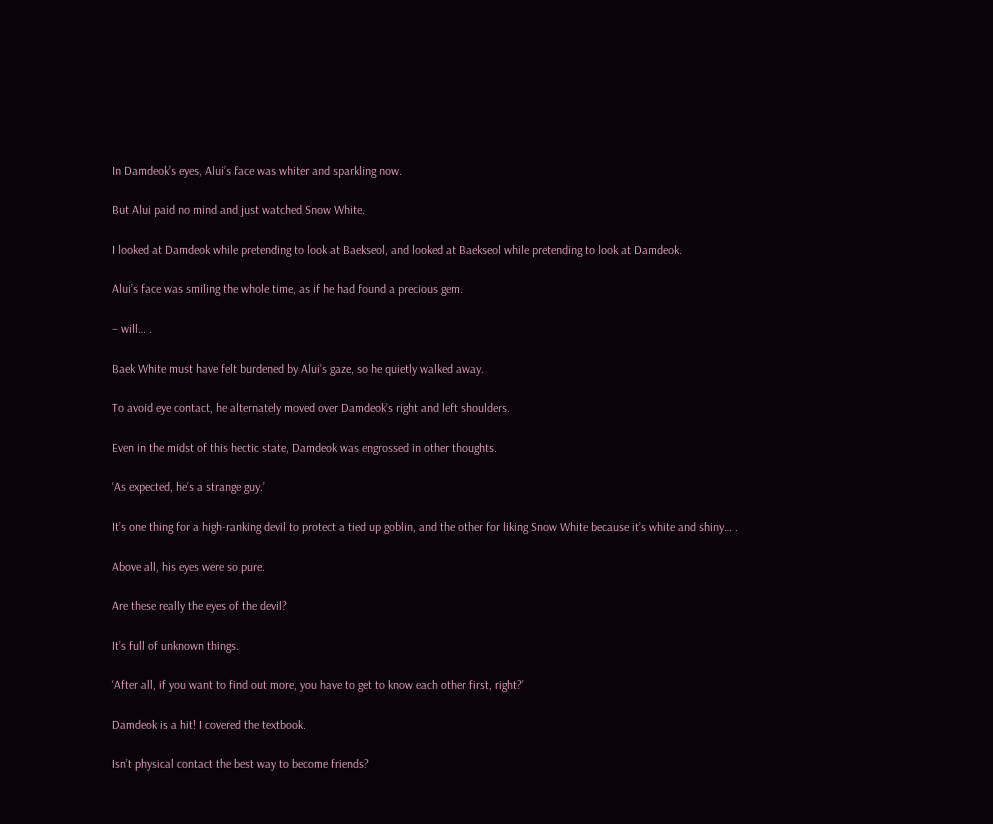In Damdeok’s eyes, Alui’s face was whiter and sparkling now.

But Alui paid no mind and just watched Snow White.

I looked at Damdeok while pretending to look at Baekseol, and looked at Baekseol while pretending to look at Damdeok.

Alui’s face was smiling the whole time, as if he had found a precious gem.

– will… .

Baek White must have felt burdened by Alui’s gaze, so he quietly walked away.

To avoid eye contact, he alternately moved over Damdeok’s right and left shoulders.

Even in the midst of this hectic state, Damdeok was engrossed in other thoughts.

‘As expected, he’s a strange guy.’

It’s one thing for a high-ranking devil to protect a tied up goblin, and the other for liking Snow White because it’s white and shiny… .

Above all, his eyes were so pure.

Are these really the eyes of the devil?

It’s full of unknown things.

‘After all, if you want to find out more, you have to get to know each other first, right?’

Damdeok is a hit! I covered the textbook.

Isn’t physical contact the best way to become friends?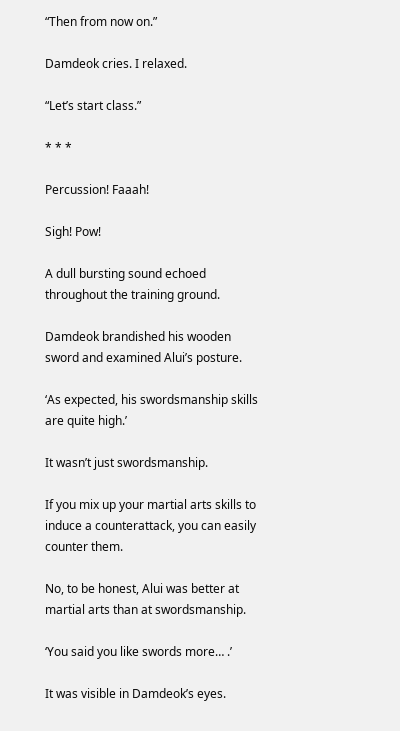“Then from now on.”

Damdeok cries. I relaxed.

“Let’s start class.”

* * *

Percussion! Faaah!

Sigh! Pow!

A dull bursting sound echoed throughout the training ground.

Damdeok brandished his wooden sword and examined Alui’s posture.

‘As expected, his swordsmanship skills are quite high.’

It wasn’t just swordsmanship.

If you mix up your martial arts skills to induce a counterattack, you can easily counter them.

No, to be honest, Alui was better at martial arts than at swordsmanship.

‘You said you like swords more… .’

It was visible in Damdeok’s eyes.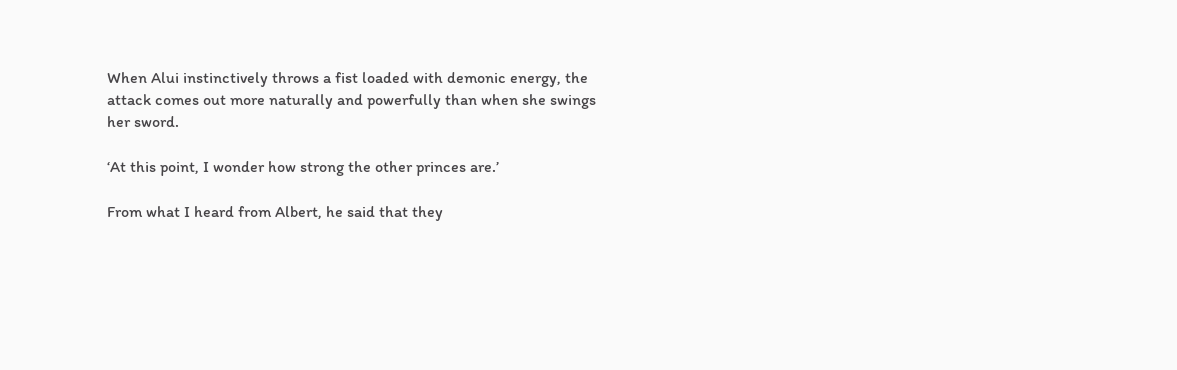When Alui instinctively throws a fist loaded with demonic energy, the attack comes out more naturally and powerfully than when she swings her sword.

‘At this point, I wonder how strong the other princes are.’

From what I heard from Albert, he said that they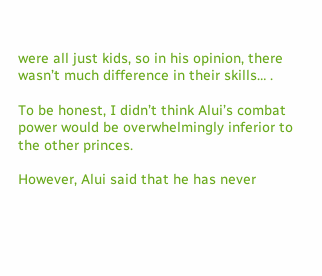were all just kids, so in his opinion, there wasn’t much difference in their skills… .

To be honest, I didn’t think Alui’s combat power would be overwhelmingly inferior to the other princes.

However, Alui said that he has never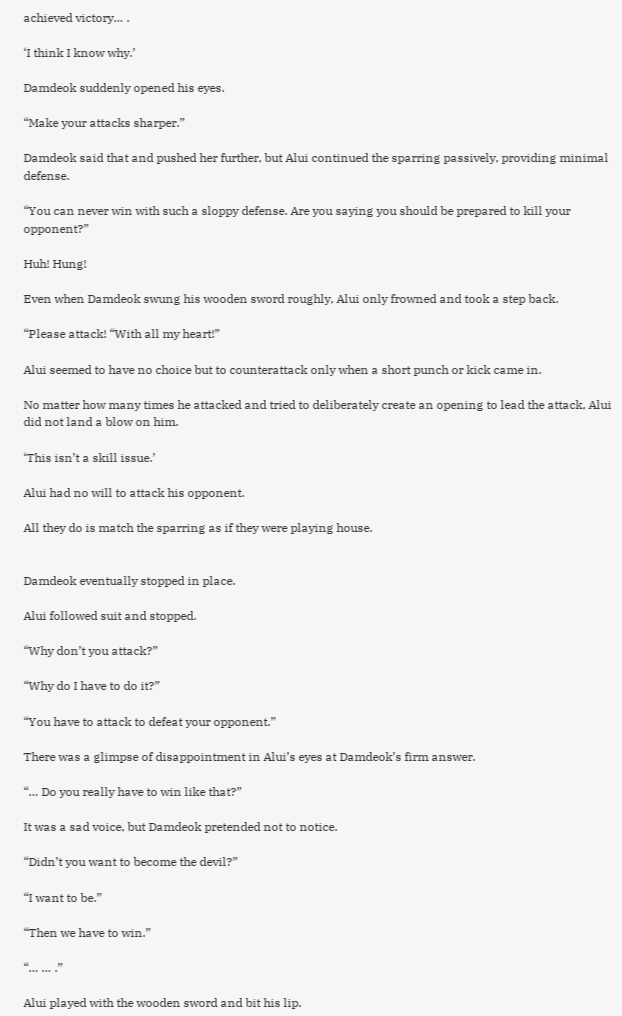achieved victory… .

‘I think I know why.’

Damdeok suddenly opened his eyes.

“Make your attacks sharper.”

Damdeok said that and pushed her further, but Alui continued the sparring passively, providing minimal defense.

“You can never win with such a sloppy defense. Are you saying you should be prepared to kill your opponent?”

Huh! Hung!

Even when Damdeok swung his wooden sword roughly, Alui only frowned and took a step back.

“Please attack! “With all my heart!”

Alui seemed to have no choice but to counterattack only when a short punch or kick came in.

No matter how many times he attacked and tried to deliberately create an opening to lead the attack, Alui did not land a blow on him.

‘This isn’t a skill issue.’

Alui had no will to attack his opponent.

All they do is match the sparring as if they were playing house.


Damdeok eventually stopped in place.

Alui followed suit and stopped.

“Why don’t you attack?”

“Why do I have to do it?”

“You have to attack to defeat your opponent.”

There was a glimpse of disappointment in Alui’s eyes at Damdeok’s firm answer.

“… Do you really have to win like that?”

It was a sad voice, but Damdeok pretended not to notice.

“Didn’t you want to become the devil?”

“I want to be.”

“Then we have to win.”

“… … .”

Alui played with the wooden sword and bit his lip.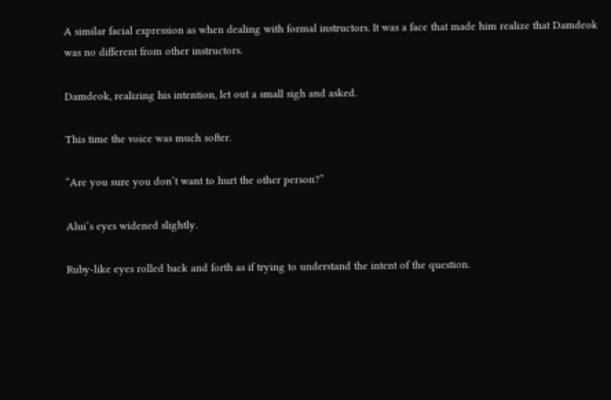A similar facial expression as when dealing with formal instructors. It was a face that made him realize that Damdeok was no different from other instructors.

Damdeok, realizing his intention, let out a small sigh and asked.

This time the voice was much softer.

“Are you sure you don’t want to hurt the other person?”

Alui’s eyes widened slightly.

Ruby-like eyes rolled back and forth as if trying to understand the intent of the question.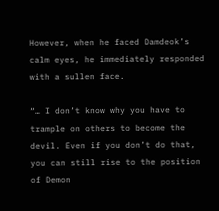However, when he faced Damdeok’s calm eyes, he immediately responded with a sullen face.

“… I don’t know why you have to trample on others to become the devil. Even if you don’t do that, you can still rise to the position of Demon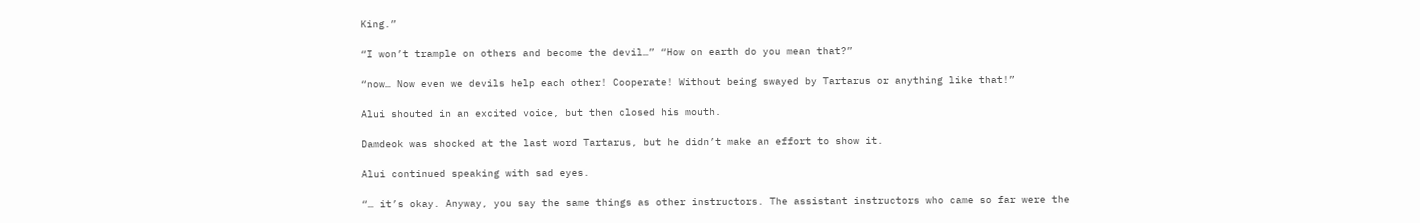King.”

“I won’t trample on others and become the devil…” “How on earth do you mean that?”

“now… Now even we devils help each other! Cooperate! Without being swayed by Tartarus or anything like that!”

Alui shouted in an excited voice, but then closed his mouth.

Damdeok was shocked at the last word Tartarus, but he didn’t make an effort to show it.

Alui continued speaking with sad eyes.

“… it’s okay. Anyway, you say the same things as other instructors. The assistant instructors who came so far were the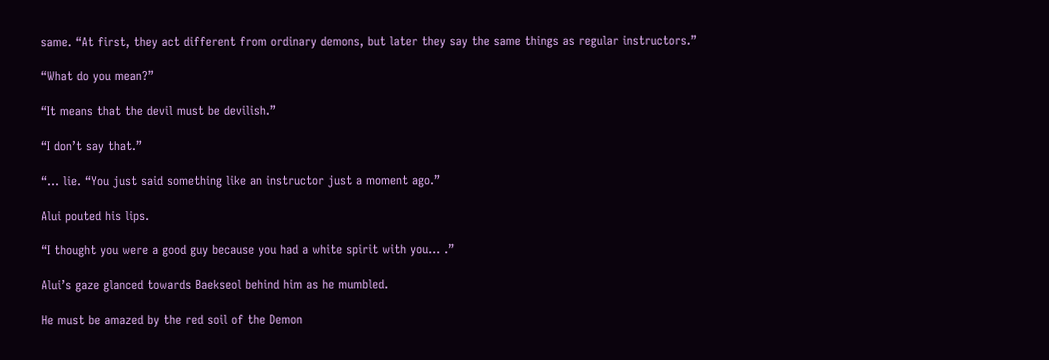same. “At first, they act different from ordinary demons, but later they say the same things as regular instructors.”

“What do you mean?”

“It means that the devil must be devilish.”

“I don’t say that.”

“… lie. “You just said something like an instructor just a moment ago.”

Alui pouted his lips.

“I thought you were a good guy because you had a white spirit with you… .”

Alui’s gaze glanced towards Baekseol behind him as he mumbled.

He must be amazed by the red soil of the Demon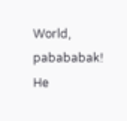World, pabababak! He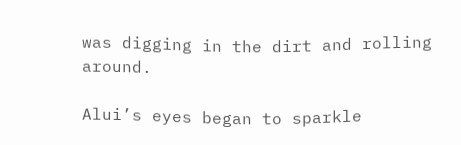was digging in the dirt and rolling around.

Alui’s eyes began to sparkle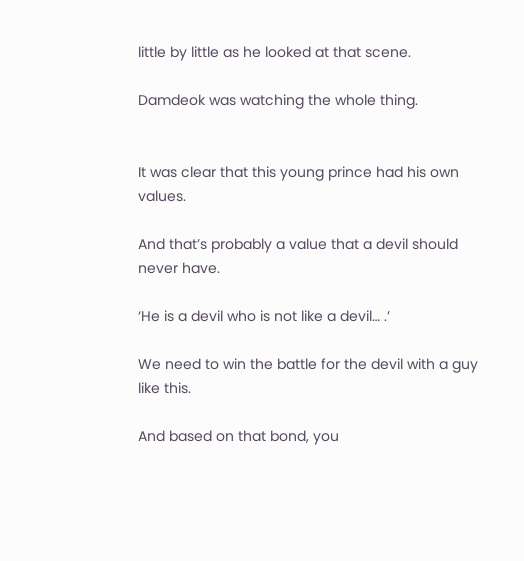little by little as he looked at that scene.

Damdeok was watching the whole thing.


It was clear that this young prince had his own values.

And that’s probably a value that a devil should never have.

‘He is a devil who is not like a devil… .’

We need to win the battle for the devil with a guy like this.

And based on that bond, you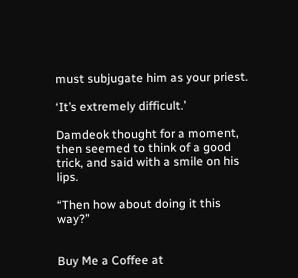must subjugate him as your priest.

‘It’s extremely difficult.’

Damdeok thought for a moment, then seemed to think of a good trick, and said with a smile on his lips.

“Then how about doing it this way?”


Buy Me a Coffee at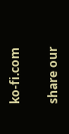ko-fi.com

share our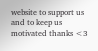website to support us and to keep us motivated thanks <3